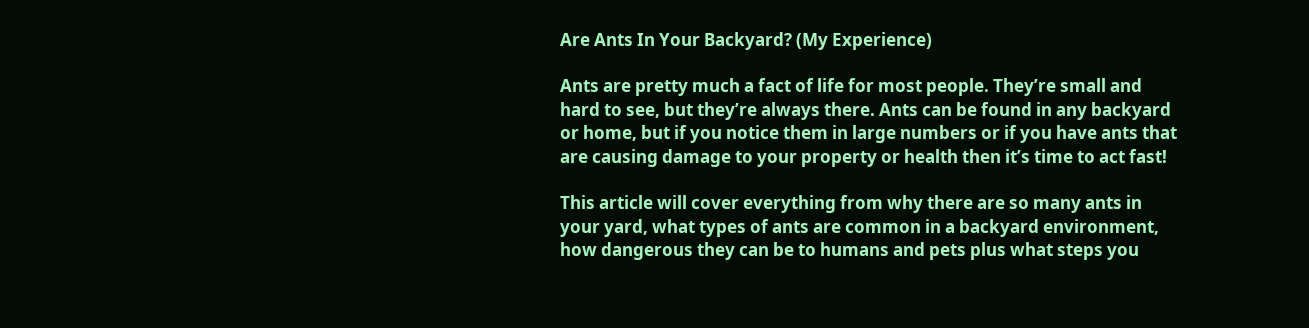Are Ants In Your Backyard? (My Experience)

Ants are pretty much a fact of life for most people. They’re small and hard to see, but they’re always there. Ants can be found in any backyard or home, but if you notice them in large numbers or if you have ants that are causing damage to your property or health then it’s time to act fast!

This article will cover everything from why there are so many ants in your yard, what types of ants are common in a backyard environment, how dangerous they can be to humans and pets plus what steps you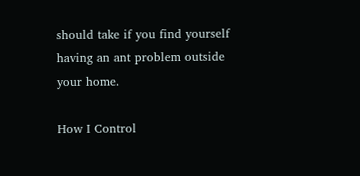should take if you find yourself having an ant problem outside your home.

How I Control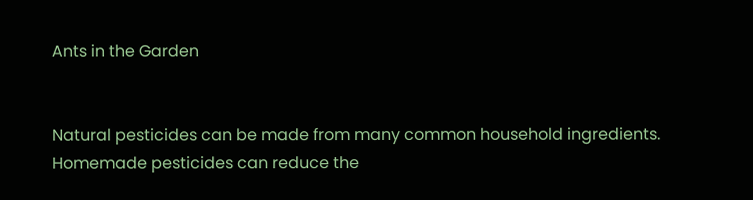Ants in the Garden


Natural pesticides can be made from many common household ingredients.
Homemade pesticides can reduce the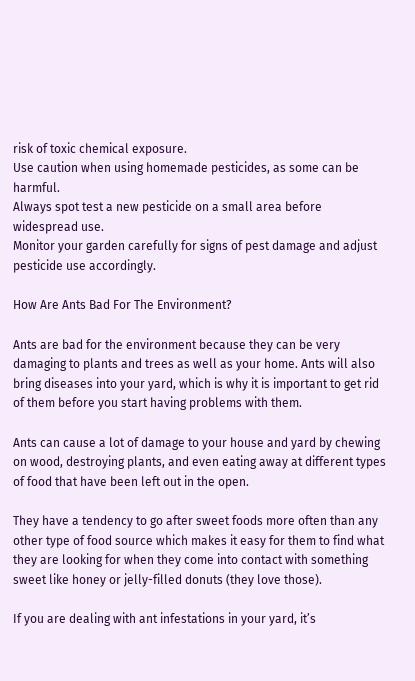risk of toxic chemical exposure.
Use caution when using homemade pesticides, as some can be harmful.
Always spot test a new pesticide on a small area before widespread use.
Monitor your garden carefully for signs of pest damage and adjust pesticide use accordingly.

How Are Ants Bad For The Environment?

Ants are bad for the environment because they can be very damaging to plants and trees as well as your home. Ants will also bring diseases into your yard, which is why it is important to get rid of them before you start having problems with them.

Ants can cause a lot of damage to your house and yard by chewing on wood, destroying plants, and even eating away at different types of food that have been left out in the open.

They have a tendency to go after sweet foods more often than any other type of food source which makes it easy for them to find what they are looking for when they come into contact with something sweet like honey or jelly-filled donuts (they love those).

If you are dealing with ant infestations in your yard, it’s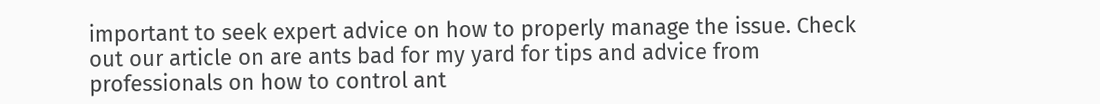important to seek expert advice on how to properly manage the issue. Check out our article on are ants bad for my yard for tips and advice from professionals on how to control ant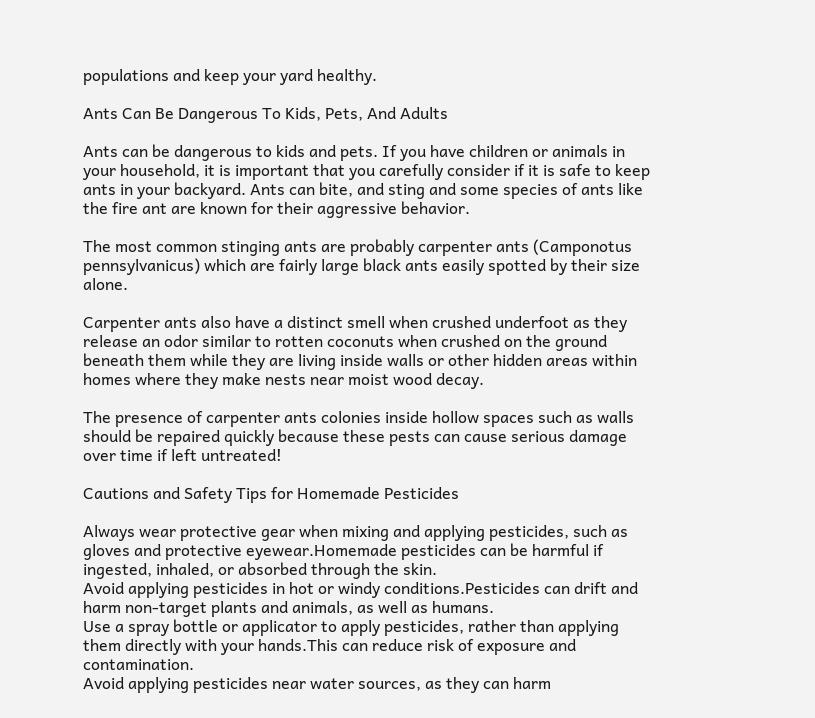populations and keep your yard healthy.

Ants Can Be Dangerous To Kids, Pets, And Adults

Ants can be dangerous to kids and pets. If you have children or animals in your household, it is important that you carefully consider if it is safe to keep ants in your backyard. Ants can bite, and sting and some species of ants like the fire ant are known for their aggressive behavior.

The most common stinging ants are probably carpenter ants (Camponotus pennsylvanicus) which are fairly large black ants easily spotted by their size alone.

Carpenter ants also have a distinct smell when crushed underfoot as they release an odor similar to rotten coconuts when crushed on the ground beneath them while they are living inside walls or other hidden areas within homes where they make nests near moist wood decay.

The presence of carpenter ants colonies inside hollow spaces such as walls should be repaired quickly because these pests can cause serious damage over time if left untreated!

Cautions and Safety Tips for Homemade Pesticides

Always wear protective gear when mixing and applying pesticides, such as gloves and protective eyewear.Homemade pesticides can be harmful if ingested, inhaled, or absorbed through the skin.
Avoid applying pesticides in hot or windy conditions.Pesticides can drift and harm non-target plants and animals, as well as humans.
Use a spray bottle or applicator to apply pesticides, rather than applying them directly with your hands.This can reduce risk of exposure and contamination.
Avoid applying pesticides near water sources, as they can harm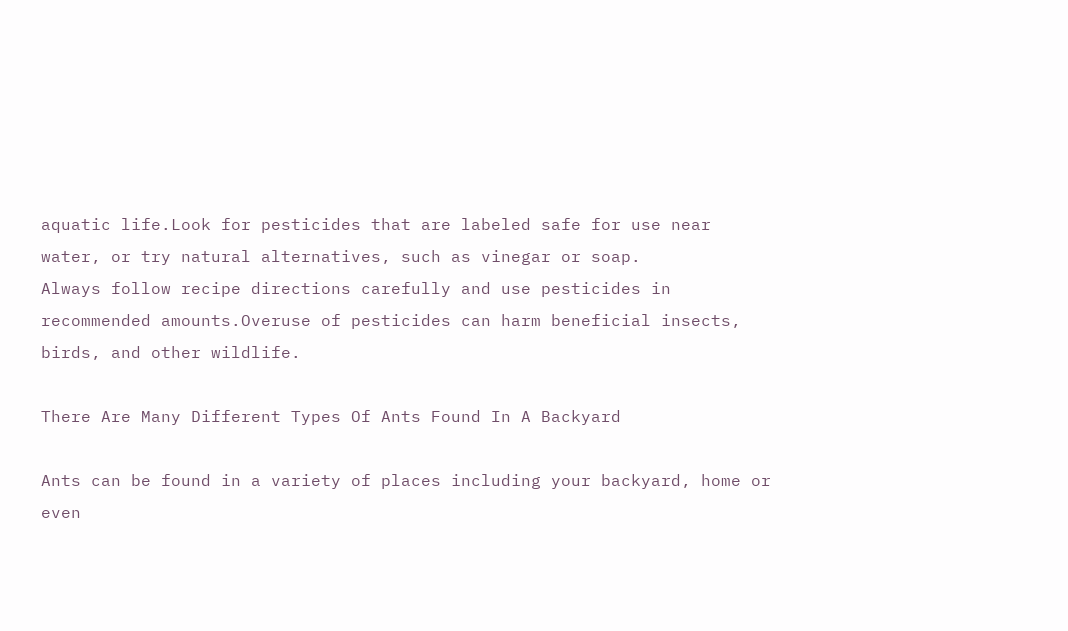aquatic life.Look for pesticides that are labeled safe for use near water, or try natural alternatives, such as vinegar or soap.
Always follow recipe directions carefully and use pesticides in recommended amounts.Overuse of pesticides can harm beneficial insects, birds, and other wildlife.

There Are Many Different Types Of Ants Found In A Backyard

Ants can be found in a variety of places including your backyard, home or even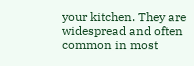your kitchen. They are widespread and often common in most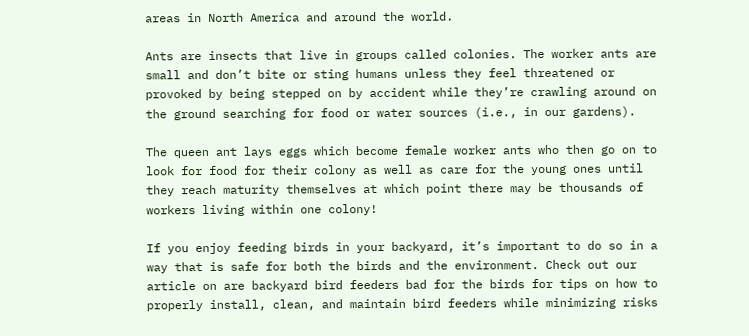areas in North America and around the world.

Ants are insects that live in groups called colonies. The worker ants are small and don’t bite or sting humans unless they feel threatened or provoked by being stepped on by accident while they’re crawling around on the ground searching for food or water sources (i.e., in our gardens).

The queen ant lays eggs which become female worker ants who then go on to look for food for their colony as well as care for the young ones until they reach maturity themselves at which point there may be thousands of workers living within one colony!

If you enjoy feeding birds in your backyard, it’s important to do so in a way that is safe for both the birds and the environment. Check out our article on are backyard bird feeders bad for the birds for tips on how to properly install, clean, and maintain bird feeders while minimizing risks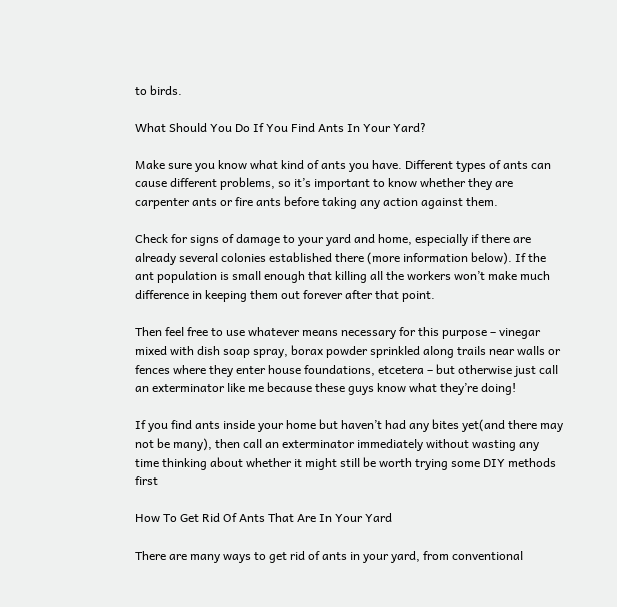to birds.

What Should You Do If You Find Ants In Your Yard?

Make sure you know what kind of ants you have. Different types of ants can cause different problems, so it’s important to know whether they are carpenter ants or fire ants before taking any action against them.

Check for signs of damage to your yard and home, especially if there are already several colonies established there (more information below). If the ant population is small enough that killing all the workers won’t make much difference in keeping them out forever after that point.

Then feel free to use whatever means necessary for this purpose – vinegar mixed with dish soap spray, borax powder sprinkled along trails near walls or fences where they enter house foundations, etcetera – but otherwise just call an exterminator like me because these guys know what they’re doing!

If you find ants inside your home but haven’t had any bites yet(and there may not be many), then call an exterminator immediately without wasting any time thinking about whether it might still be worth trying some DIY methods first

How To Get Rid Of Ants That Are In Your Yard

There are many ways to get rid of ants in your yard, from conventional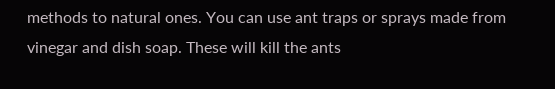methods to natural ones. You can use ant traps or sprays made from vinegar and dish soap. These will kill the ants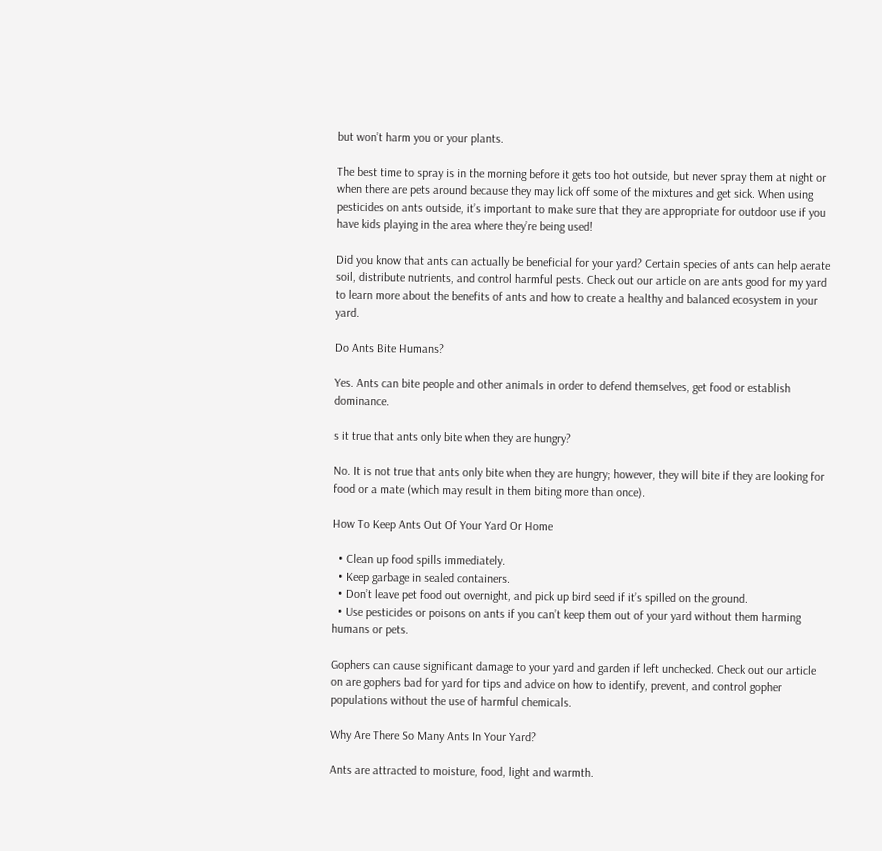but won’t harm you or your plants.

The best time to spray is in the morning before it gets too hot outside, but never spray them at night or when there are pets around because they may lick off some of the mixtures and get sick. When using pesticides on ants outside, it’s important to make sure that they are appropriate for outdoor use if you have kids playing in the area where they’re being used!

Did you know that ants can actually be beneficial for your yard? Certain species of ants can help aerate soil, distribute nutrients, and control harmful pests. Check out our article on are ants good for my yard to learn more about the benefits of ants and how to create a healthy and balanced ecosystem in your yard.

Do Ants Bite Humans?

Yes. Ants can bite people and other animals in order to defend themselves, get food or establish dominance.

s it true that ants only bite when they are hungry?

No. It is not true that ants only bite when they are hungry; however, they will bite if they are looking for food or a mate (which may result in them biting more than once).

How To Keep Ants Out Of Your Yard Or Home

  • Clean up food spills immediately.
  • Keep garbage in sealed containers.
  • Don’t leave pet food out overnight, and pick up bird seed if it’s spilled on the ground.
  • Use pesticides or poisons on ants if you can’t keep them out of your yard without them harming humans or pets.

Gophers can cause significant damage to your yard and garden if left unchecked. Check out our article on are gophers bad for yard for tips and advice on how to identify, prevent, and control gopher populations without the use of harmful chemicals.

Why Are There So Many Ants In Your Yard?

Ants are attracted to moisture, food, light and warmth.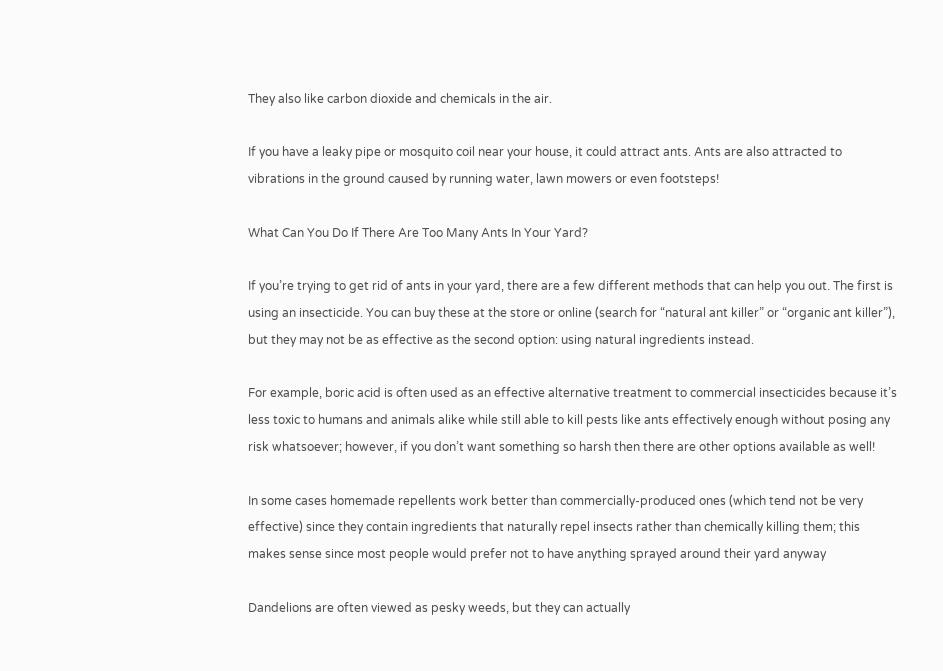They also like carbon dioxide and chemicals in the air.

If you have a leaky pipe or mosquito coil near your house, it could attract ants. Ants are also attracted to vibrations in the ground caused by running water, lawn mowers or even footsteps!

What Can You Do If There Are Too Many Ants In Your Yard?

If you’re trying to get rid of ants in your yard, there are a few different methods that can help you out. The first is using an insecticide. You can buy these at the store or online (search for “natural ant killer” or “organic ant killer”), but they may not be as effective as the second option: using natural ingredients instead.

For example, boric acid is often used as an effective alternative treatment to commercial insecticides because it’s less toxic to humans and animals alike while still able to kill pests like ants effectively enough without posing any risk whatsoever; however, if you don’t want something so harsh then there are other options available as well!

In some cases homemade repellents work better than commercially-produced ones (which tend not be very effective) since they contain ingredients that naturally repel insects rather than chemically killing them; this makes sense since most people would prefer not to have anything sprayed around their yard anyway

Dandelions are often viewed as pesky weeds, but they can actually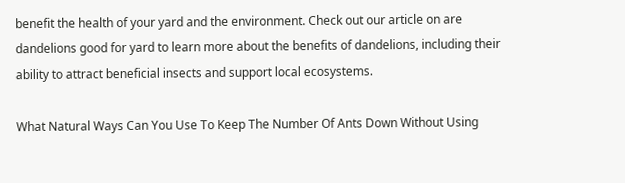benefit the health of your yard and the environment. Check out our article on are dandelions good for yard to learn more about the benefits of dandelions, including their ability to attract beneficial insects and support local ecosystems.

What Natural Ways Can You Use To Keep The Number Of Ants Down Without Using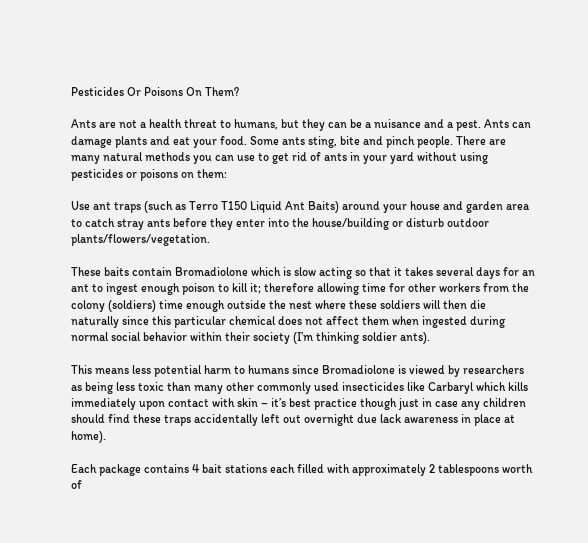Pesticides Or Poisons On Them?

Ants are not a health threat to humans, but they can be a nuisance and a pest. Ants can damage plants and eat your food. Some ants sting, bite and pinch people. There are many natural methods you can use to get rid of ants in your yard without using pesticides or poisons on them:

Use ant traps (such as Terro T150 Liquid Ant Baits) around your house and garden area to catch stray ants before they enter into the house/building or disturb outdoor plants/flowers/vegetation.

These baits contain Bromadiolone which is slow acting so that it takes several days for an ant to ingest enough poison to kill it; therefore allowing time for other workers from the colony (soldiers) time enough outside the nest where these soldiers will then die naturally since this particular chemical does not affect them when ingested during normal social behavior within their society (I’m thinking soldier ants).

This means less potential harm to humans since Bromadiolone is viewed by researchers as being less toxic than many other commonly used insecticides like Carbaryl which kills immediately upon contact with skin – it’s best practice though just in case any children should find these traps accidentally left out overnight due lack awareness in place at home).

Each package contains 4 bait stations each filled with approximately 2 tablespoons worth of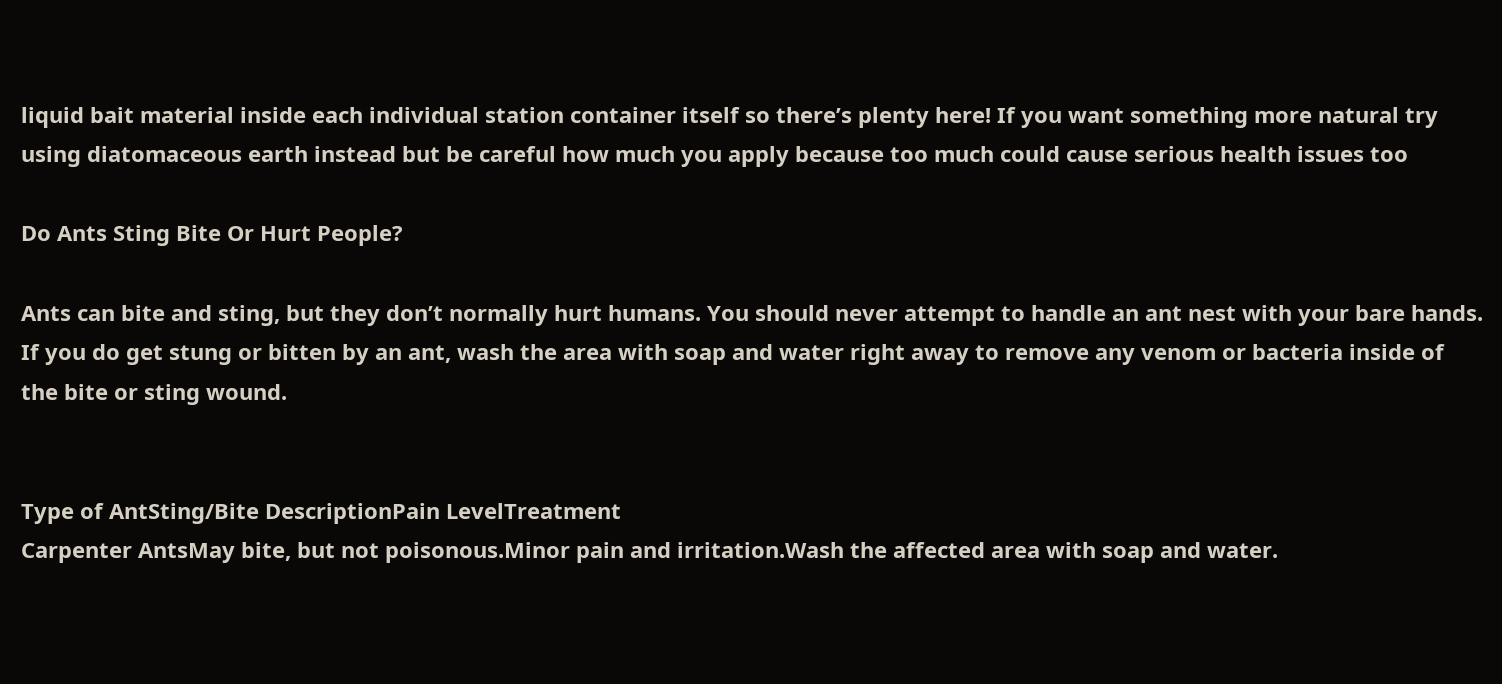liquid bait material inside each individual station container itself so there’s plenty here! If you want something more natural try using diatomaceous earth instead but be careful how much you apply because too much could cause serious health issues too

Do Ants Sting Bite Or Hurt People?

Ants can bite and sting, but they don’t normally hurt humans. You should never attempt to handle an ant nest with your bare hands. If you do get stung or bitten by an ant, wash the area with soap and water right away to remove any venom or bacteria inside of the bite or sting wound.


Type of AntSting/Bite DescriptionPain LevelTreatment
Carpenter AntsMay bite, but not poisonous.Minor pain and irritation.Wash the affected area with soap and water.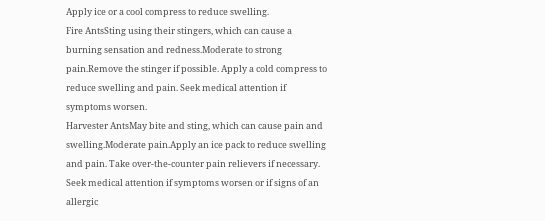Apply ice or a cool compress to reduce swelling.
Fire AntsSting using their stingers, which can cause a burning sensation and redness.Moderate to strong pain.Remove the stinger if possible. Apply a cold compress to reduce swelling and pain. Seek medical attention if symptoms worsen.
Harvester AntsMay bite and sting, which can cause pain and swelling.Moderate pain.Apply an ice pack to reduce swelling and pain. Take over-the-counter pain relievers if necessary. Seek medical attention if symptoms worsen or if signs of an allergic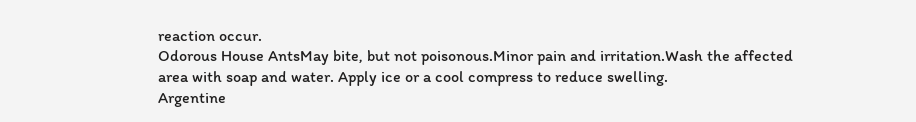reaction occur.
Odorous House AntsMay bite, but not poisonous.Minor pain and irritation.Wash the affected area with soap and water. Apply ice or a cool compress to reduce swelling.
Argentine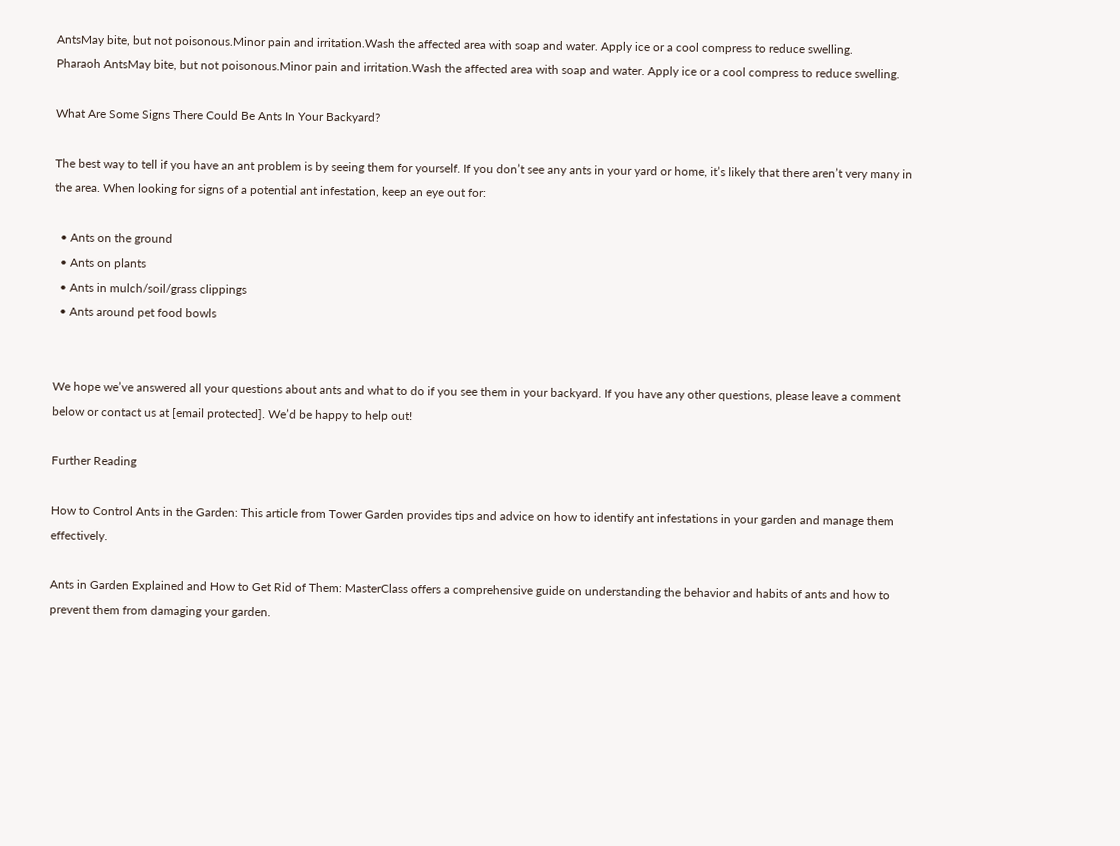AntsMay bite, but not poisonous.Minor pain and irritation.Wash the affected area with soap and water. Apply ice or a cool compress to reduce swelling.
Pharaoh AntsMay bite, but not poisonous.Minor pain and irritation.Wash the affected area with soap and water. Apply ice or a cool compress to reduce swelling.

What Are Some Signs There Could Be Ants In Your Backyard?

The best way to tell if you have an ant problem is by seeing them for yourself. If you don’t see any ants in your yard or home, it’s likely that there aren’t very many in the area. When looking for signs of a potential ant infestation, keep an eye out for:

  • Ants on the ground
  • Ants on plants
  • Ants in mulch/soil/grass clippings
  • Ants around pet food bowls


We hope we’ve answered all your questions about ants and what to do if you see them in your backyard. If you have any other questions, please leave a comment below or contact us at [email protected]. We’d be happy to help out!

Further Reading

How to Control Ants in the Garden: This article from Tower Garden provides tips and advice on how to identify ant infestations in your garden and manage them effectively.

Ants in Garden Explained and How to Get Rid of Them: MasterClass offers a comprehensive guide on understanding the behavior and habits of ants and how to prevent them from damaging your garden.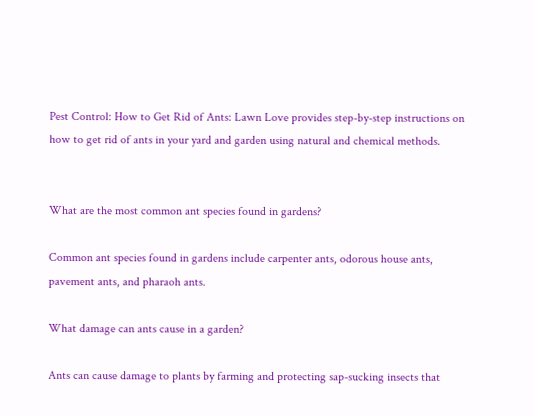Pest Control: How to Get Rid of Ants: Lawn Love provides step-by-step instructions on how to get rid of ants in your yard and garden using natural and chemical methods.


What are the most common ant species found in gardens?

Common ant species found in gardens include carpenter ants, odorous house ants, pavement ants, and pharaoh ants.

What damage can ants cause in a garden?

Ants can cause damage to plants by farming and protecting sap-sucking insects that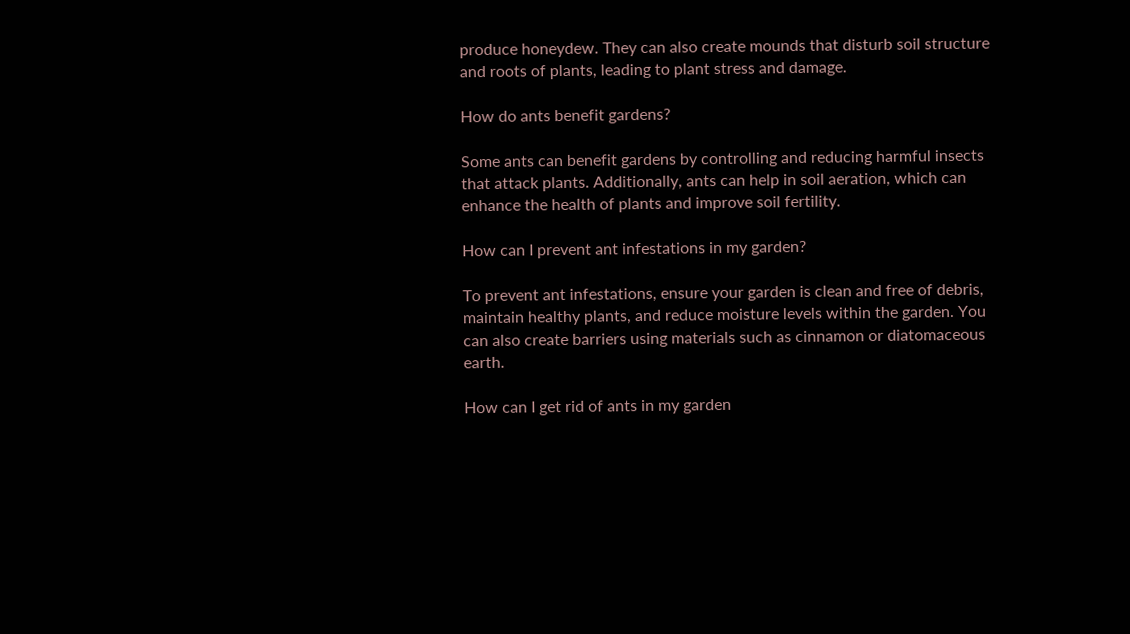produce honeydew. They can also create mounds that disturb soil structure and roots of plants, leading to plant stress and damage.

How do ants benefit gardens?

Some ants can benefit gardens by controlling and reducing harmful insects that attack plants. Additionally, ants can help in soil aeration, which can enhance the health of plants and improve soil fertility.

How can I prevent ant infestations in my garden?

To prevent ant infestations, ensure your garden is clean and free of debris, maintain healthy plants, and reduce moisture levels within the garden. You can also create barriers using materials such as cinnamon or diatomaceous earth.

How can I get rid of ants in my garden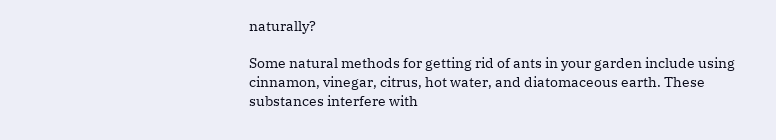naturally?

Some natural methods for getting rid of ants in your garden include using cinnamon, vinegar, citrus, hot water, and diatomaceous earth. These substances interfere with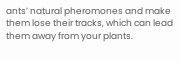ants’ natural pheromones and make them lose their tracks, which can lead them away from your plants.